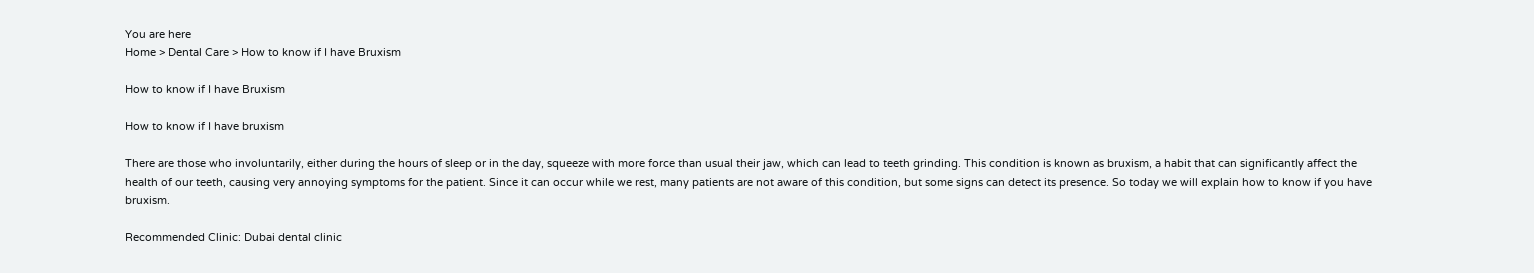You are here
Home > Dental Care > How to know if I have Bruxism

How to know if I have Bruxism

How to know if I have bruxism

There are those who involuntarily, either during the hours of sleep or in the day, squeeze with more force than usual their jaw, which can lead to teeth grinding. This condition is known as bruxism, a habit that can significantly affect the health of our teeth, causing very annoying symptoms for the patient. Since it can occur while we rest, many patients are not aware of this condition, but some signs can detect its presence. So today we will explain how to know if you have bruxism.

Recommended Clinic: Dubai dental clinic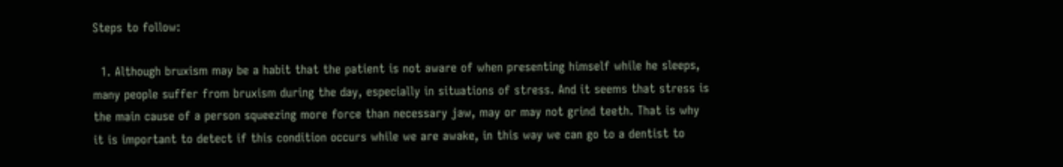Steps to follow:

  1. Although bruxism may be a habit that the patient is not aware of when presenting himself while he sleeps, many people suffer from bruxism during the day, especially in situations of stress. And it seems that stress is the main cause of a person squeezing more force than necessary jaw, may or may not grind teeth. That is why it is important to detect if this condition occurs while we are awake, in this way we can go to a dentist to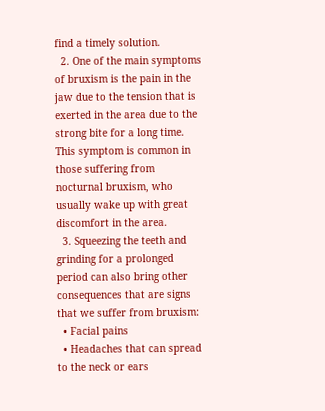find a timely solution.
  2. One of the main symptoms of bruxism is the pain in the jaw due to the tension that is exerted in the area due to the strong bite for a long time. This symptom is common in those suffering from nocturnal bruxism, who usually wake up with great discomfort in the area.
  3. Squeezing the teeth and grinding for a prolonged period can also bring other consequences that are signs that we suffer from bruxism:
  • Facial pains
  • Headaches that can spread to the neck or ears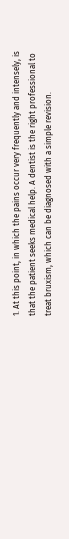1. At this point, in which the pains occur very frequently and intensely, is that the patient seeks medical help. A dentist is the right professional to treat bruxism, which can be diagnosed with a simple revision.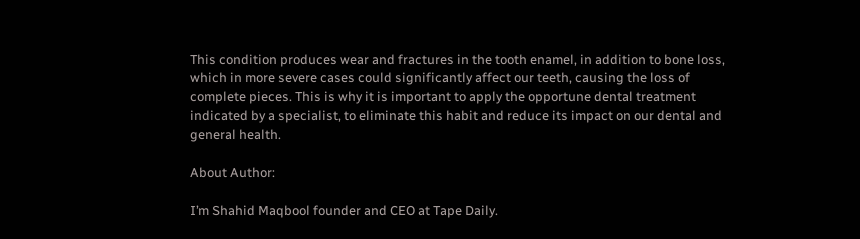This condition produces wear and fractures in the tooth enamel, in addition to bone loss, which in more severe cases could significantly affect our teeth, causing the loss of complete pieces. This is why it is important to apply the opportune dental treatment indicated by a specialist, to eliminate this habit and reduce its impact on our dental and general health.

About Author:

I’m Shahid Maqbool founder and CEO at Tape Daily.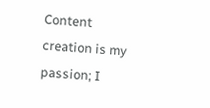Content creation is my passion; I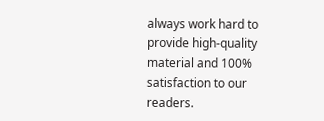always work hard to provide high-quality material and 100% satisfaction to our readers.